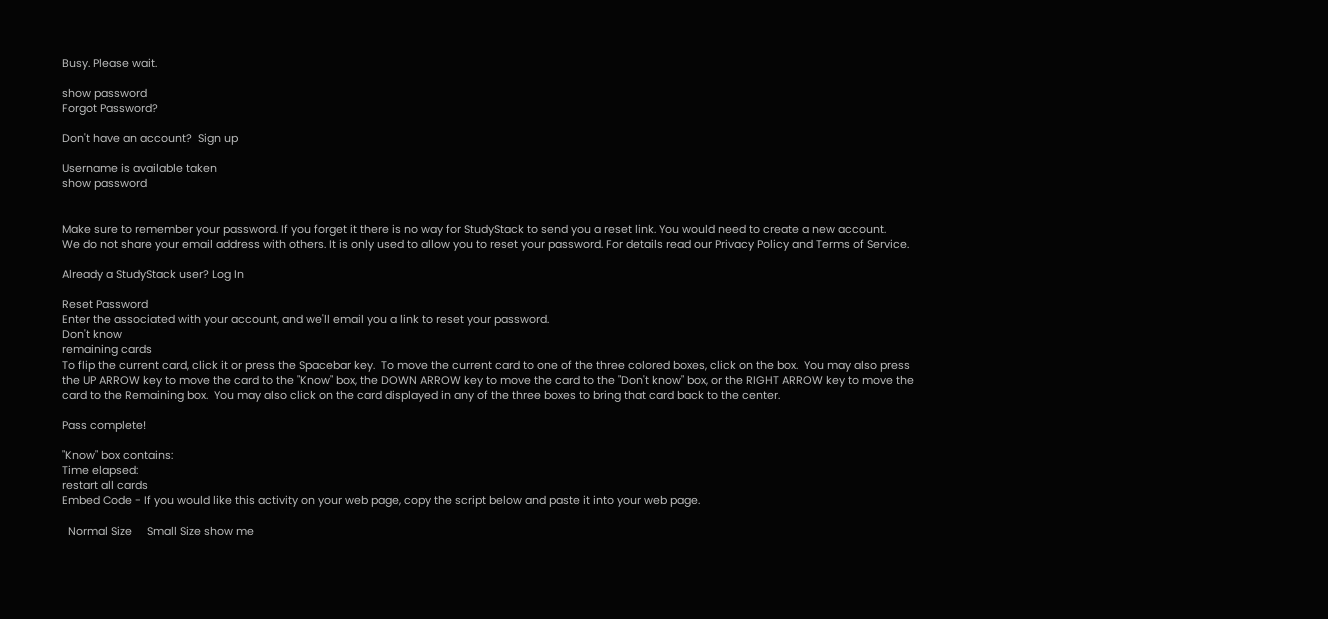Busy. Please wait.

show password
Forgot Password?

Don't have an account?  Sign up

Username is available taken
show password


Make sure to remember your password. If you forget it there is no way for StudyStack to send you a reset link. You would need to create a new account.
We do not share your email address with others. It is only used to allow you to reset your password. For details read our Privacy Policy and Terms of Service.

Already a StudyStack user? Log In

Reset Password
Enter the associated with your account, and we'll email you a link to reset your password.
Don't know
remaining cards
To flip the current card, click it or press the Spacebar key.  To move the current card to one of the three colored boxes, click on the box.  You may also press the UP ARROW key to move the card to the "Know" box, the DOWN ARROW key to move the card to the "Don't know" box, or the RIGHT ARROW key to move the card to the Remaining box.  You may also click on the card displayed in any of the three boxes to bring that card back to the center.

Pass complete!

"Know" box contains:
Time elapsed:
restart all cards
Embed Code - If you would like this activity on your web page, copy the script below and paste it into your web page.

  Normal Size     Small Size show me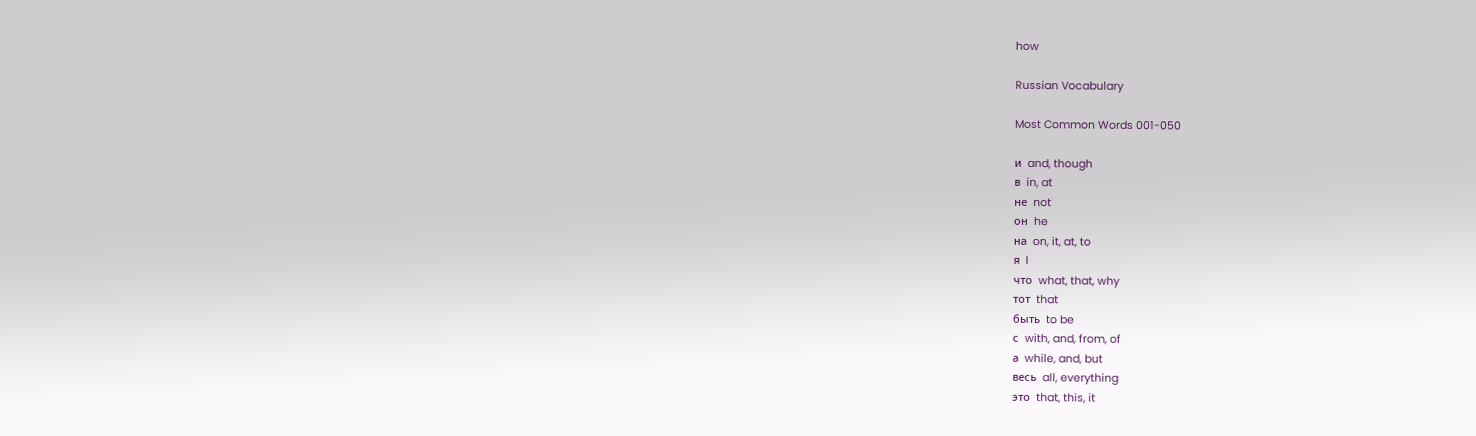how

Russian Vocabulary

Most Common Words 001-050

и  and, though
в  in, at
не  not
он  he
на  on, it, at, to
я  I
что  what, that, why
тот  that
быть  to be
с  with, and, from, of
а  while, and, but
весь  all, everything
это  that, this, it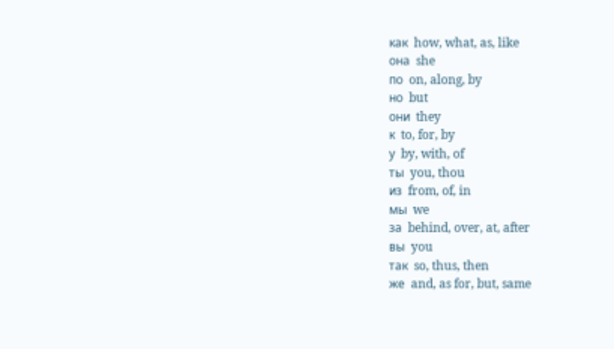как  how, what, as, like
она  she
по  on, along, by
но  but
они  they
к  to, for, by
у  by, with, of
ты  you, thou
из  from, of, in
мы  we
за  behind, over, at, after
вы  you
так  so, thus, then
же  and, as for, but, same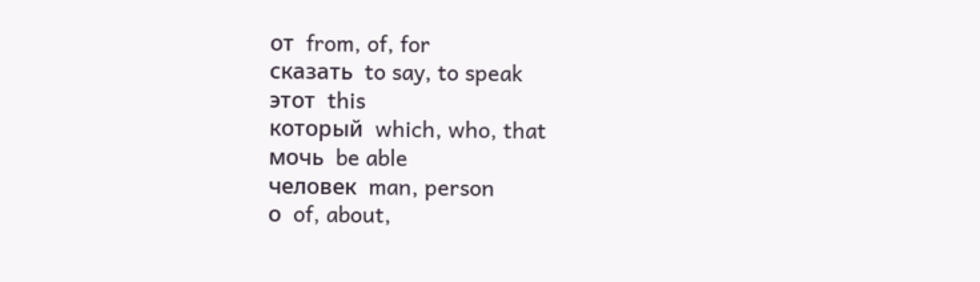от  from, of, for
сказать  to say, to speak
этот  this
который  which, who, that
мочь  be able
человек  man, person
о  of, about,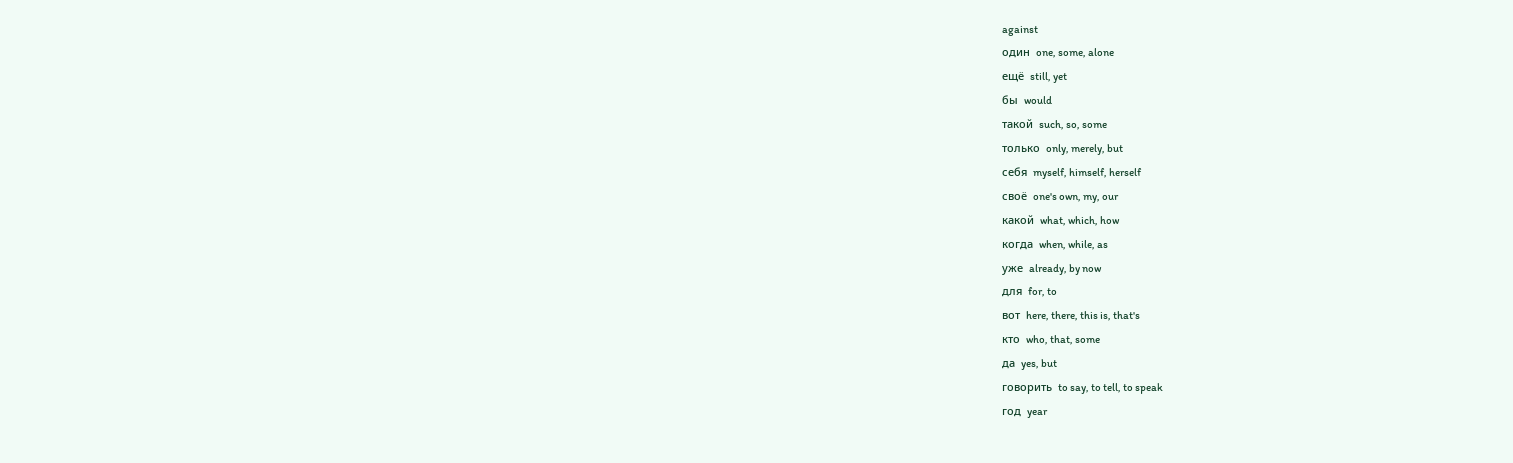against
один  one, some, alone
ещё  still, yet
бы  would
такой  such, so, some
только  only, merely, but
себя  myself, himself, herself
своё  one's own, my, our
какой  what, which, how
когда  when, while, as
уже  already, by now
для  for, to
вот  here, there, this is, that's
кто  who, that, some
да  yes, but
говорить  to say, to tell, to speak
год  year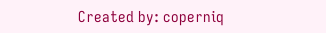Created by: coperniq